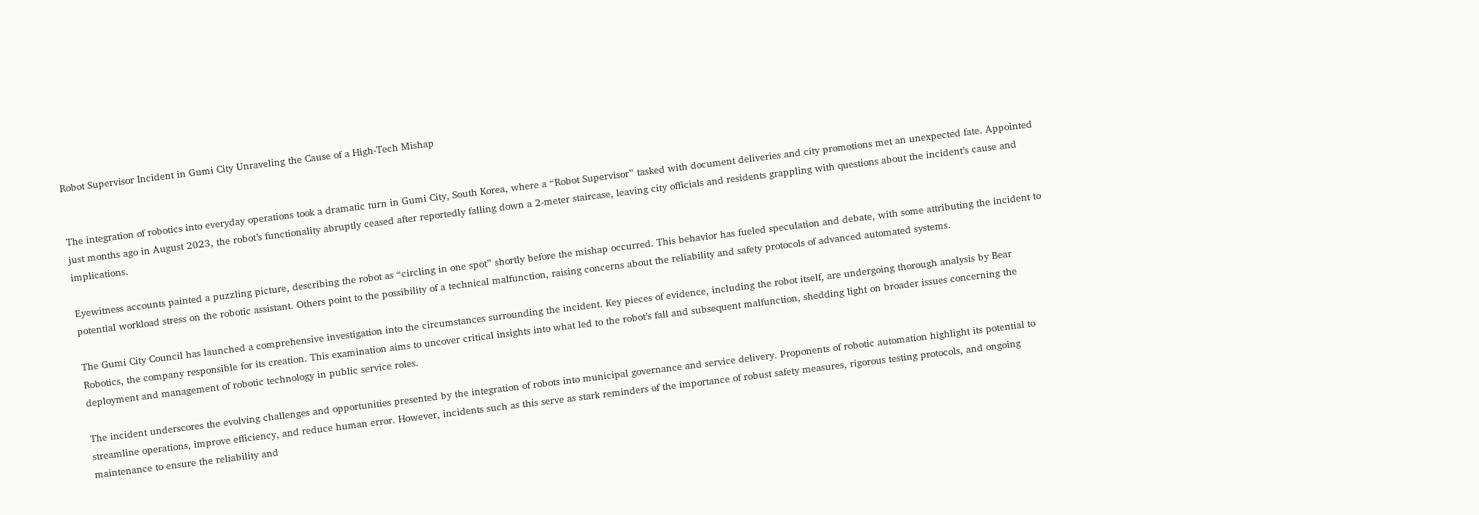Robot Supervisor Incident in Gumi City Unraveling the Cause of a High-Tech Mishap


The integration of robotics into everyday operations took a dramatic turn in Gumi City, South Korea, where a “Robot Supervisor” tasked with document deliveries and city promotions met an unexpected fate. Appointed just months ago in August 2023, the robot’s functionality abruptly ceased after reportedly falling down a 2-meter staircase, leaving city officials and residents grappling with questions about the incident’s cause and implications.

Eyewitness accounts painted a puzzling picture, describing the robot as “circling in one spot” shortly before the mishap occurred. This behavior has fueled speculation and debate, with some attributing the incident to potential workload stress on the robotic assistant. Others point to the possibility of a technical malfunction, raising concerns about the reliability and safety protocols of advanced automated systems.

The Gumi City Council has launched a comprehensive investigation into the circumstances surrounding the incident. Key pieces of evidence, including the robot itself, are undergoing thorough analysis by Bear Robotics, the company responsible for its creation. This examination aims to uncover critical insights into what led to the robot’s fall and subsequent malfunction, shedding light on broader issues concerning the deployment and management of robotic technology in public service roles.

The incident underscores the evolving challenges and opportunities presented by the integration of robots into municipal governance and service delivery. Proponents of robotic automation highlight its potential to streamline operations, improve efficiency, and reduce human error. However, incidents such as this serve as stark reminders of the importance of robust safety measures, rigorous testing protocols, and ongoing maintenance to ensure the reliability and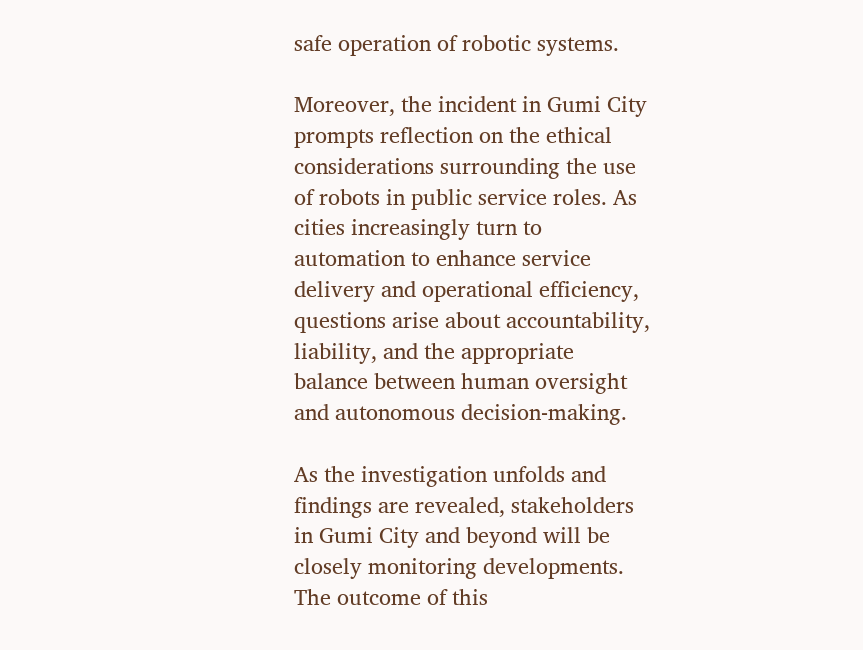safe operation of robotic systems.

Moreover, the incident in Gumi City prompts reflection on the ethical considerations surrounding the use of robots in public service roles. As cities increasingly turn to automation to enhance service delivery and operational efficiency, questions arise about accountability, liability, and the appropriate balance between human oversight and autonomous decision-making.

As the investigation unfolds and findings are revealed, stakeholders in Gumi City and beyond will be closely monitoring developments. The outcome of this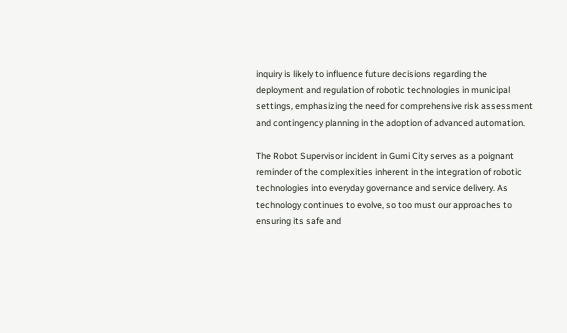inquiry is likely to influence future decisions regarding the deployment and regulation of robotic technologies in municipal settings, emphasizing the need for comprehensive risk assessment and contingency planning in the adoption of advanced automation.

The Robot Supervisor incident in Gumi City serves as a poignant reminder of the complexities inherent in the integration of robotic technologies into everyday governance and service delivery. As technology continues to evolve, so too must our approaches to ensuring its safe and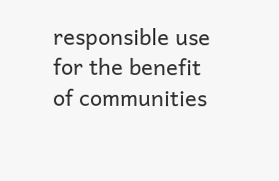responsible use for the benefit of communities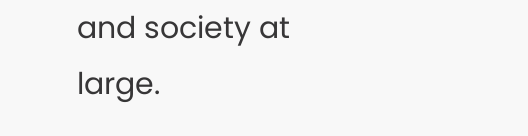and society at large.